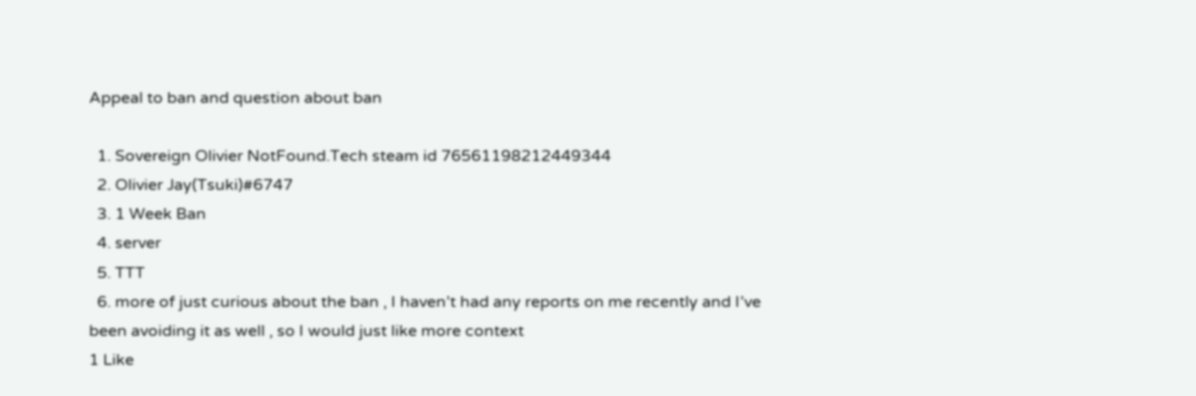Appeal to ban and question about ban

  1. Sovereign Olivier NotFound.Tech steam id 76561198212449344
  2. Olivier Jay(Tsuki)#6747
  3. 1 Week Ban
  4. server
  5. TTT
  6. more of just curious about the ban , I haven’t had any reports on me recently and I’ve been avoiding it as well , so I would just like more context
1 Like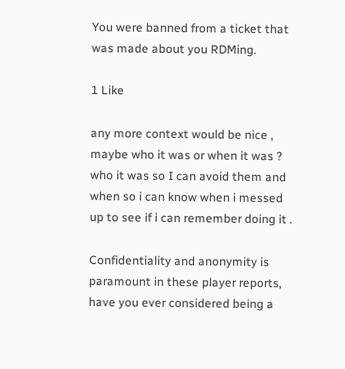You were banned from a ticket that was made about you RDMing.

1 Like

any more context would be nice , maybe who it was or when it was ? who it was so I can avoid them and when so i can know when i messed up to see if i can remember doing it .

Confidentiality and anonymity is paramount in these player reports, have you ever considered being a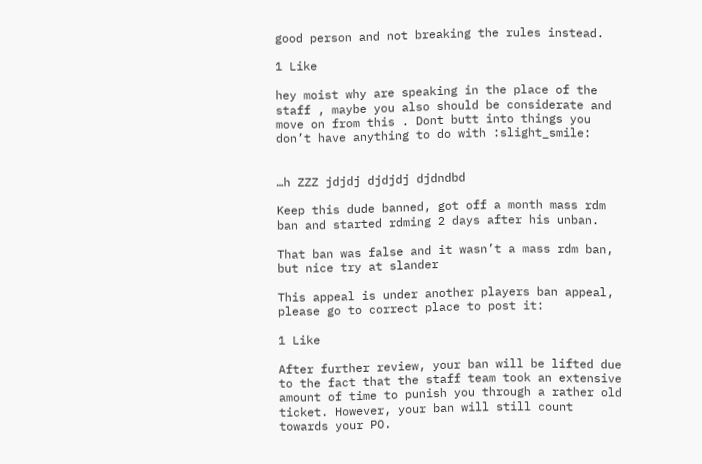good person and not breaking the rules instead.

1 Like

hey moist why are speaking in the place of the staff , maybe you also should be considerate and move on from this . Dont butt into things you don’t have anything to do with :slight_smile:


…h ZZZ jdjdj djdjdj djdndbd

Keep this dude banned, got off a month mass rdm ban and started rdming 2 days after his unban.

That ban was false and it wasn’t a mass rdm ban, but nice try at slander

This appeal is under another players ban appeal, please go to correct place to post it:

1 Like

After further review, your ban will be lifted due to the fact that the staff team took an extensive amount of time to punish you through a rather old ticket. However, your ban will still count towards your PO.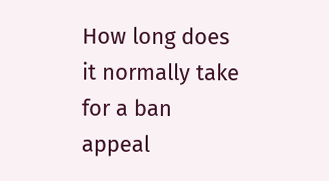How long does it normally take for a ban appeal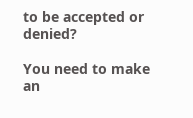to be accepted or denied?

You need to make an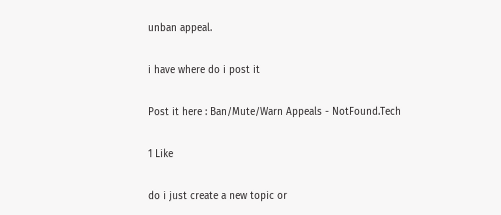unban appeal.

i have where do i post it

Post it here : Ban/Mute/Warn Appeals - NotFound.Tech

1 Like

do i just create a new topic or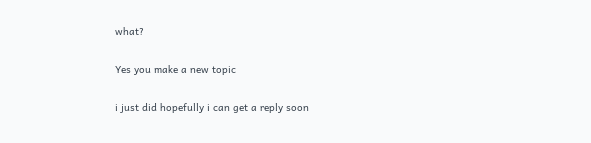what?

Yes you make a new topic

i just did hopefully i can get a reply soon